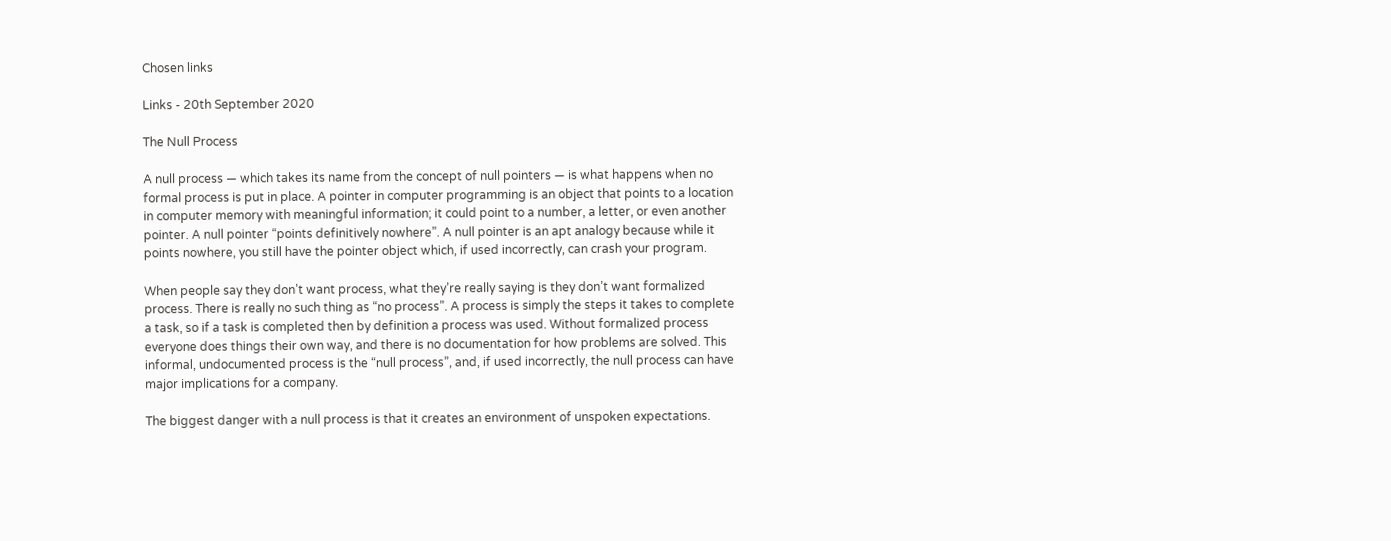Chosen links

Links - 20th September 2020

The Null Process

A null process — which takes its name from the concept of null pointers — is what happens when no formal process is put in place. A pointer in computer programming is an object that points to a location in computer memory with meaningful information; it could point to a number, a letter, or even another pointer. A null pointer “points definitively nowhere”. A null pointer is an apt analogy because while it points nowhere, you still have the pointer object which, if used incorrectly, can crash your program.

When people say they don’t want process, what they’re really saying is they don’t want formalized process. There is really no such thing as “no process”. A process is simply the steps it takes to complete a task, so if a task is completed then by definition a process was used. Without formalized process everyone does things their own way, and there is no documentation for how problems are solved. This informal, undocumented process is the “null process”, and, if used incorrectly, the null process can have major implications for a company.

The biggest danger with a null process is that it creates an environment of unspoken expectations.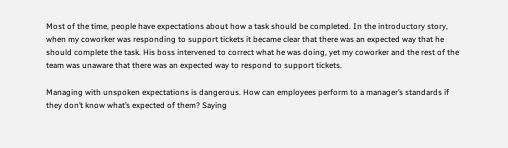Most of the time, people have expectations about how a task should be completed. In the introductory story, when my coworker was responding to support tickets it became clear that there was an expected way that he should complete the task. His boss intervened to correct what he was doing, yet my coworker and the rest of the team was unaware that there was an expected way to respond to support tickets.

Managing with unspoken expectations is dangerous. How can employees perform to a manager’s standards if they don’t know what’s expected of them? Saying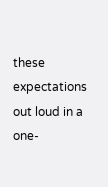these expectations out loud in a one-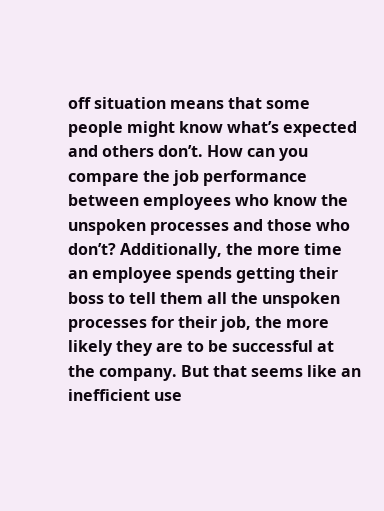off situation means that some people might know what’s expected and others don’t. How can you compare the job performance between employees who know the unspoken processes and those who don’t? Additionally, the more time an employee spends getting their boss to tell them all the unspoken processes for their job, the more likely they are to be successful at the company. But that seems like an inefficient use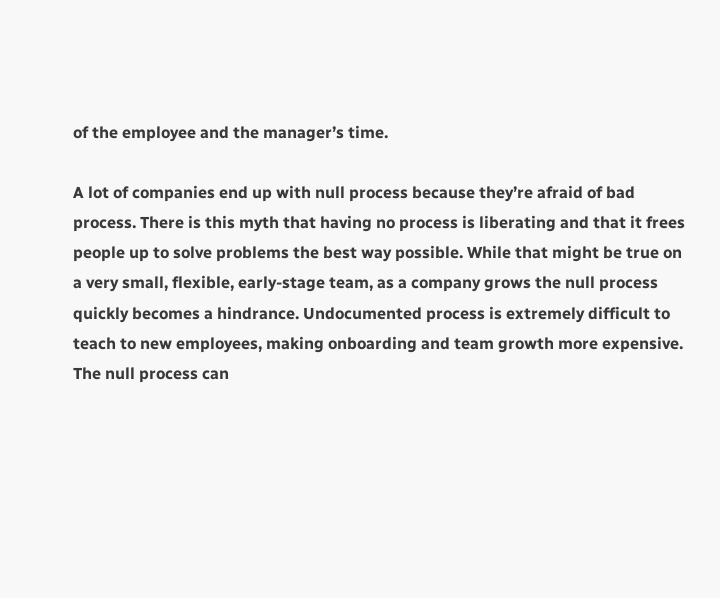of the employee and the manager’s time.

A lot of companies end up with null process because they’re afraid of bad process. There is this myth that having no process is liberating and that it frees people up to solve problems the best way possible. While that might be true on a very small, flexible, early-stage team, as a company grows the null process quickly becomes a hindrance. Undocumented process is extremely difficult to teach to new employees, making onboarding and team growth more expensive. The null process can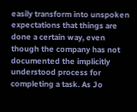easily transform into unspoken expectations that things are done a certain way, even though the company has not documented the implicitly understood process for completing a task. As Jo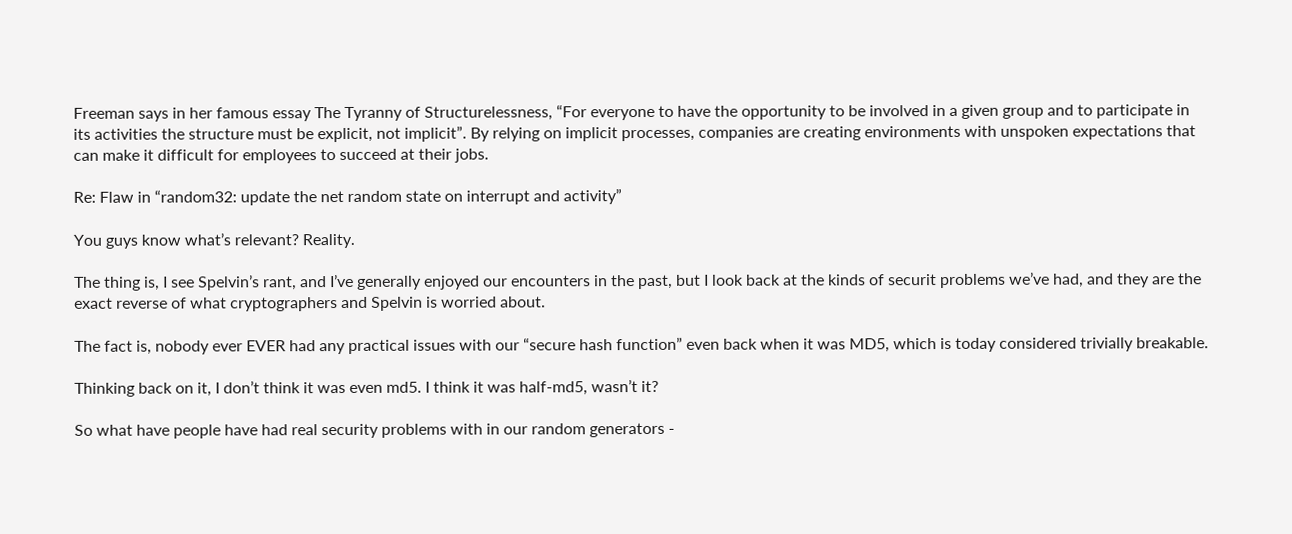Freeman says in her famous essay The Tyranny of Structurelessness, “For everyone to have the opportunity to be involved in a given group and to participate in its activities the structure must be explicit, not implicit”. By relying on implicit processes, companies are creating environments with unspoken expectations that can make it difficult for employees to succeed at their jobs.

Re: Flaw in “random32: update the net random state on interrupt and activity”

You guys know what’s relevant? Reality.

The thing is, I see Spelvin’s rant, and I’ve generally enjoyed our encounters in the past, but I look back at the kinds of securit problems we’ve had, and they are the exact reverse of what cryptographers and Spelvin is worried about.

The fact is, nobody ever EVER had any practical issues with our “secure hash function” even back when it was MD5, which is today considered trivially breakable.

Thinking back on it, I don’t think it was even md5. I think it was half-md5, wasn’t it?

So what have people have had real security problems with in our random generators -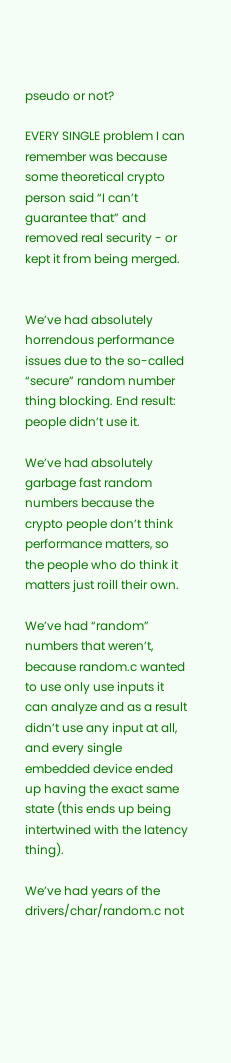pseudo or not?

EVERY SINGLE problem I can remember was because some theoretical crypto person said “I can’t guarantee that” and removed real security - or kept it from being merged.


We’ve had absolutely horrendous performance issues due to the so-called “secure” random number thing blocking. End result: people didn’t use it.

We’ve had absolutely garbage fast random numbers because the crypto people don’t think performance matters, so the people who do think it matters just roill their own.

We’ve had “random” numbers that weren’t, because random.c wanted to use only use inputs it can analyze and as a result didn’t use any input at all, and every single embedded device ended up having the exact same state (this ends up being intertwined with the latency thing).

We’ve had years of the drivers/char/random.c not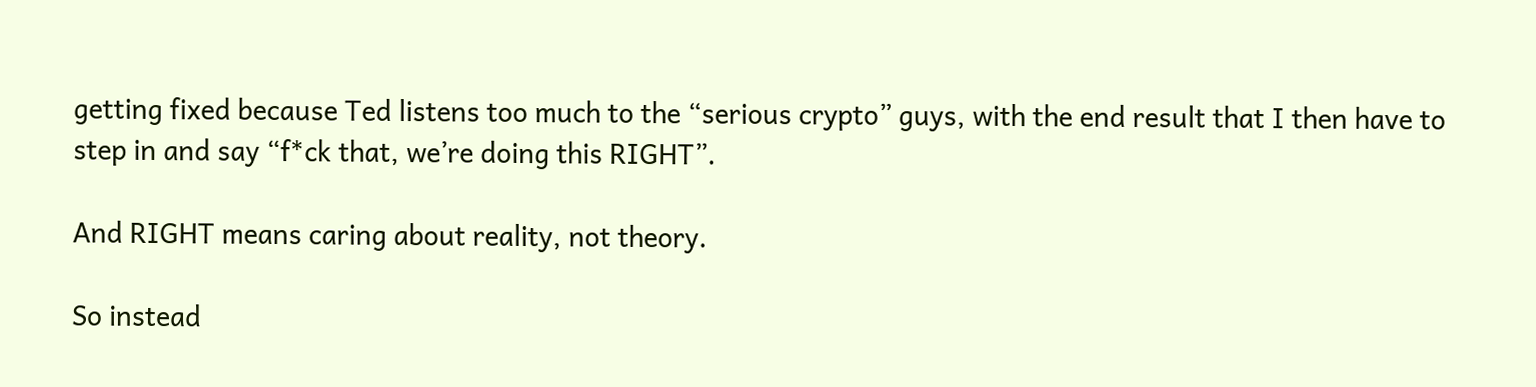getting fixed because Ted listens too much to the “serious crypto” guys, with the end result that I then have to step in and say “f*ck that, we’re doing this RIGHT”.

And RIGHT means caring about reality, not theory.

So instead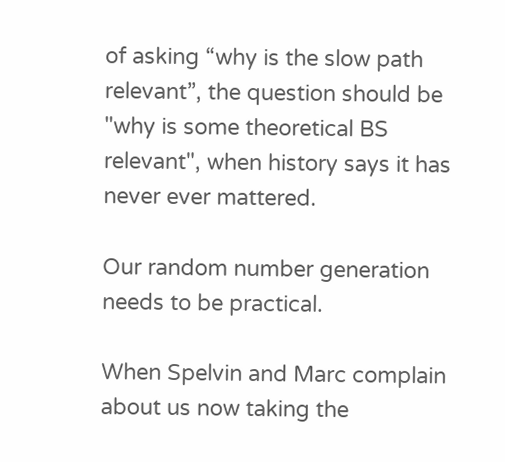of asking “why is the slow path relevant”, the question should be "why is some theoretical BS relevant", when history says it has never ever mattered.

Our random number generation needs to be practical.

When Spelvin and Marc complain about us now taking the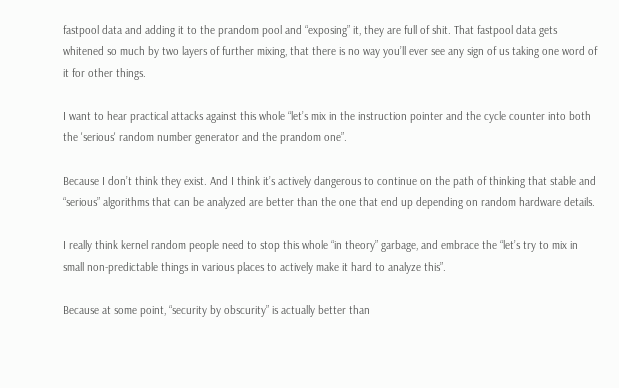fastpool data and adding it to the prandom pool and “exposing” it, they are full of shit. That fastpool data gets whitened so much by two layers of further mixing, that there is no way you’ll ever see any sign of us taking one word of it for other things.

I want to hear practical attacks against this whole “let’s mix in the instruction pointer and the cycle counter into both the 'serious' random number generator and the prandom one”.

Because I don’t think they exist. And I think it’s actively dangerous to continue on the path of thinking that stable and “serious” algorithms that can be analyzed are better than the one that end up depending on random hardware details.

I really think kernel random people need to stop this whole “in theory” garbage, and embrace the “let’s try to mix in small non-predictable things in various places to actively make it hard to analyze this”.

Because at some point, “security by obscurity” is actually better than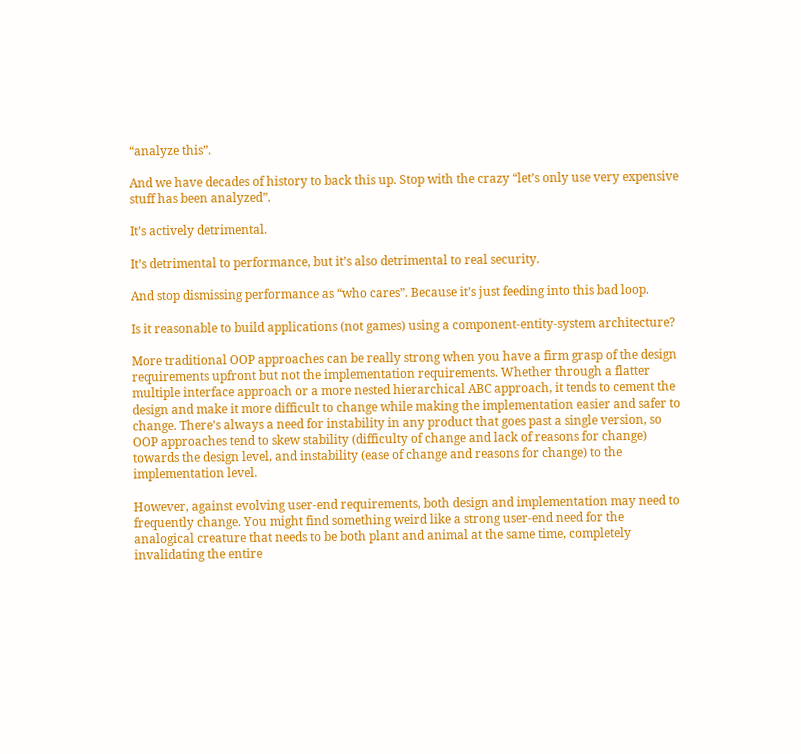“analyze this”.

And we have decades of history to back this up. Stop with the crazy “let’s only use very expensive stuff has been analyzed”.

It’s actively detrimental.

It’s detrimental to performance, but it’s also detrimental to real security.

And stop dismissing performance as “who cares”. Because it’s just feeding into this bad loop.

Is it reasonable to build applications (not games) using a component-entity-system architecture?

More traditional OOP approaches can be really strong when you have a firm grasp of the design requirements upfront but not the implementation requirements. Whether through a flatter multiple interface approach or a more nested hierarchical ABC approach, it tends to cement the design and make it more difficult to change while making the implementation easier and safer to change. There’s always a need for instability in any product that goes past a single version, so OOP approaches tend to skew stability (difficulty of change and lack of reasons for change) towards the design level, and instability (ease of change and reasons for change) to the implementation level.

However, against evolving user-end requirements, both design and implementation may need to frequently change. You might find something weird like a strong user-end need for the analogical creature that needs to be both plant and animal at the same time, completely invalidating the entire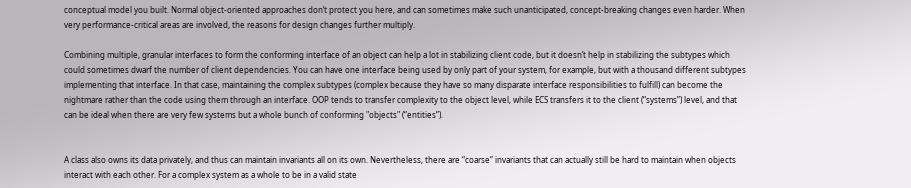conceptual model you built. Normal object-oriented approaches don’t protect you here, and can sometimes make such unanticipated, concept-breaking changes even harder. When very performance-critical areas are involved, the reasons for design changes further multiply.

Combining multiple, granular interfaces to form the conforming interface of an object can help a lot in stabilizing client code, but it doesn’t help in stabilizing the subtypes which could sometimes dwarf the number of client dependencies. You can have one interface being used by only part of your system, for example, but with a thousand different subtypes implementing that interface. In that case, maintaining the complex subtypes (complex because they have so many disparate interface responsibilities to fulfill) can become the nightmare rather than the code using them through an interface. OOP tends to transfer complexity to the object level, while ECS transfers it to the client (“systems”) level, and that can be ideal when there are very few systems but a whole bunch of conforming "objects" (“entities”).


A class also owns its data privately, and thus can maintain invariants all on its own. Nevertheless, there are “coarse” invariants that can actually still be hard to maintain when objects interact with each other. For a complex system as a whole to be in a valid state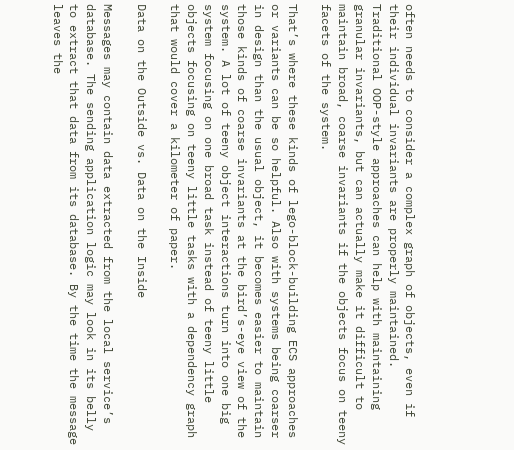often needs to consider a complex graph of objects, even if their individual invariants are properly maintained. Traditional OOP-style approaches can help with maintaining granular invariants, but can actually make it difficult to maintain broad, coarse invariants if the objects focus on teeny facets of the system.

That’s where these kinds of lego-block-building ECS approaches or variants can be so helpful. Also with systems being coarser in design than the usual object, it becomes easier to maintain those kinds of coarse invariants at the bird’s-eye view of the system. A lot of teeny object interactions turn into one big system focusing on one broad task instead of teeny little objects focusing on teeny little tasks with a dependency graph that would cover a kilometer of paper.

Data on the Outside vs. Data on the Inside

Messages may contain data extracted from the local service’s database. The sending application logic may look in its belly to extract that data from its database. By the time the message leaves the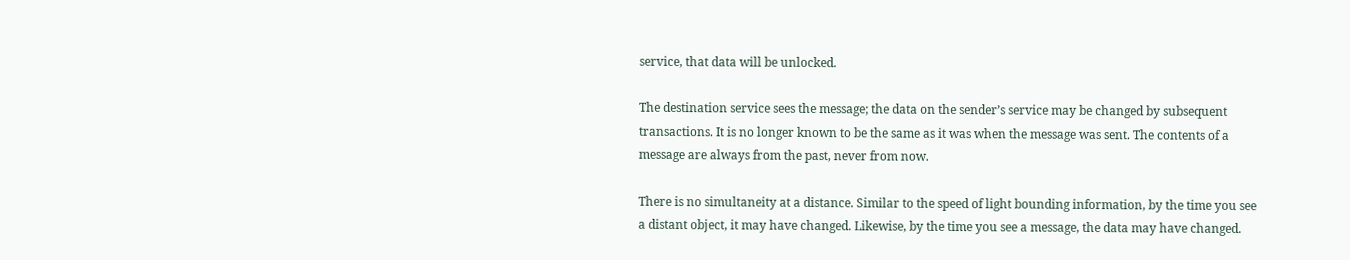service, that data will be unlocked.

The destination service sees the message; the data on the sender’s service may be changed by subsequent transactions. It is no longer known to be the same as it was when the message was sent. The contents of a message are always from the past, never from now.

There is no simultaneity at a distance. Similar to the speed of light bounding information, by the time you see a distant object, it may have changed. Likewise, by the time you see a message, the data may have changed.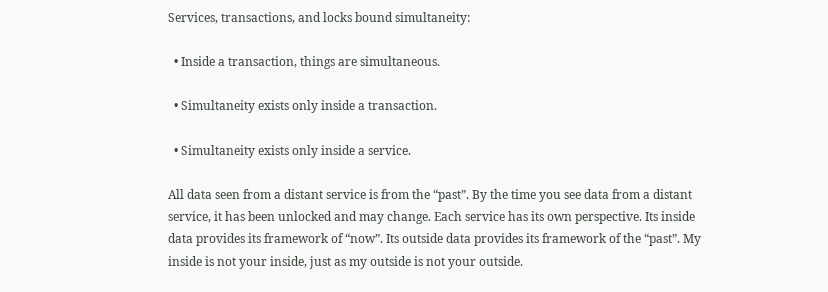Services, transactions, and locks bound simultaneity:

  • Inside a transaction, things are simultaneous.

  • Simultaneity exists only inside a transaction.

  • Simultaneity exists only inside a service.

All data seen from a distant service is from the “past”. By the time you see data from a distant service, it has been unlocked and may change. Each service has its own perspective. Its inside data provides its framework of “now”. Its outside data provides its framework of the “past”. My inside is not your inside, just as my outside is not your outside.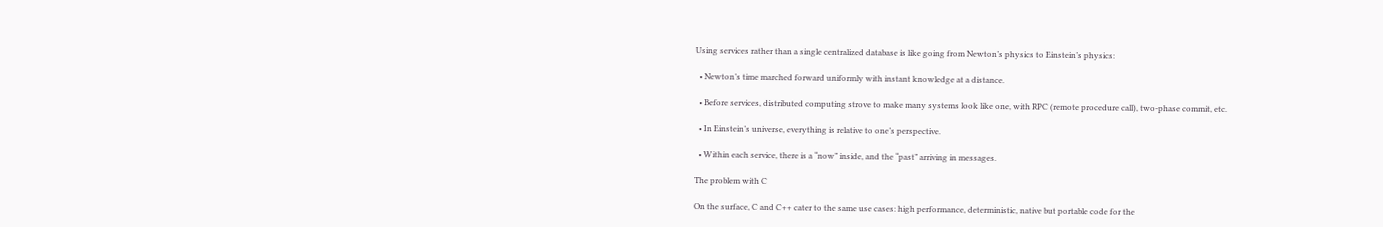Using services rather than a single centralized database is like going from Newton’s physics to Einstein’s physics:

  • Newton’s time marched forward uniformly with instant knowledge at a distance.

  • Before services, distributed computing strove to make many systems look like one, with RPC (remote procedure call), two-phase commit, etc.

  • In Einstein’s universe, everything is relative to one’s perspective.

  • Within each service, there is a “now” inside, and the “past” arriving in messages.

The problem with C

On the surface, C and C++ cater to the same use cases: high performance, deterministic, native but portable code for the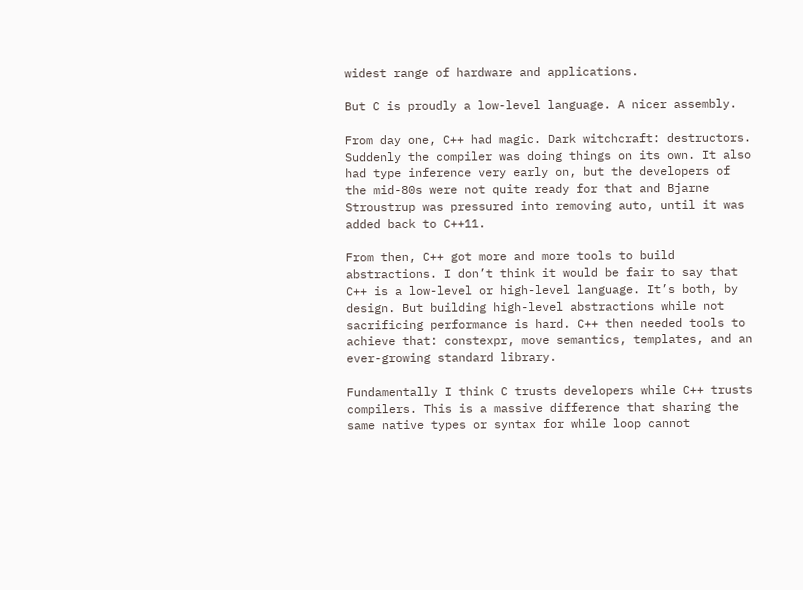widest range of hardware and applications.

But C is proudly a low-level language. A nicer assembly.

From day one, C++ had magic. Dark witchcraft: destructors. Suddenly the compiler was doing things on its own. It also had type inference very early on, but the developers of the mid-80s were not quite ready for that and Bjarne Stroustrup was pressured into removing auto, until it was added back to C++11.

From then, C++ got more and more tools to build abstractions. I don’t think it would be fair to say that C++ is a low-level or high-level language. It’s both, by design. But building high-level abstractions while not sacrificing performance is hard. C++ then needed tools to achieve that: constexpr, move semantics, templates, and an ever-growing standard library.

Fundamentally I think C trusts developers while C++ trusts compilers. This is a massive difference that sharing the same native types or syntax for while loop cannot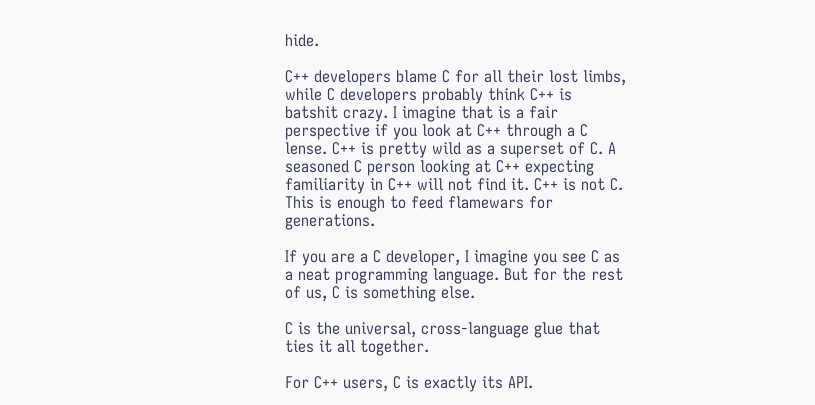hide.

C++ developers blame C for all their lost limbs, while C developers probably think C++ is batshit crazy. I imagine that is a fair perspective if you look at C++ through a C lense. C++ is pretty wild as a superset of C. A seasoned C person looking at C++ expecting familiarity in C++ will not find it. C++ is not C. This is enough to feed flamewars for generations.

If you are a C developer, I imagine you see C as a neat programming language. But for the rest of us, C is something else.

C is the universal, cross-language glue that ties it all together.

For C++ users, C is exactly its API.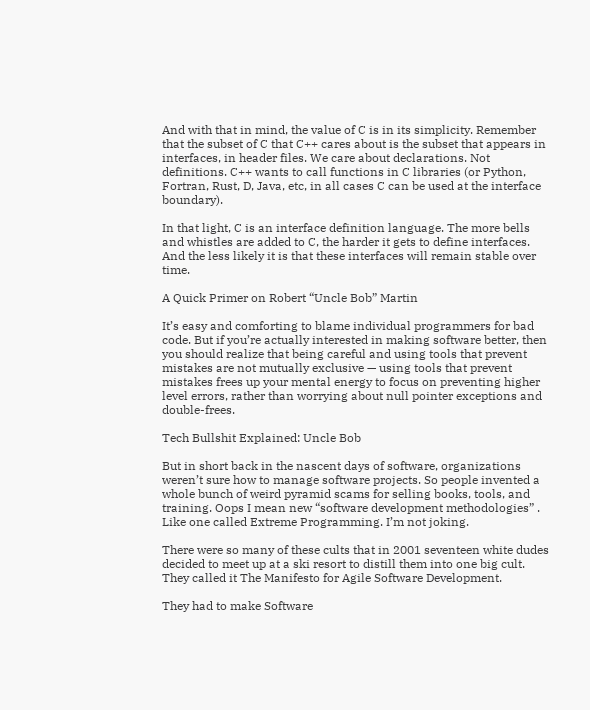And with that in mind, the value of C is in its simplicity. Remember that the subset of C that C++ cares about is the subset that appears in interfaces, in header files. We care about declarations. Not definitions. C++ wants to call functions in C libraries (or Python, Fortran, Rust, D, Java, etc, in all cases C can be used at the interface boundary).

In that light, C is an interface definition language. The more bells and whistles are added to C, the harder it gets to define interfaces. And the less likely it is that these interfaces will remain stable over time.

A Quick Primer on Robert “Uncle Bob” Martin

It’s easy and comforting to blame individual programmers for bad code. But if you’re actually interested in making software better, then you should realize that being careful and using tools that prevent mistakes are not mutually exclusive — using tools that prevent mistakes frees up your mental energy to focus on preventing higher level errors, rather than worrying about null pointer exceptions and double-frees.

Tech Bullshit Explained: Uncle Bob

But in short back in the nascent days of software, organizations weren’t sure how to manage software projects. So people invented a whole bunch of weird pyramid scams for selling books, tools, and training. Oops I mean new “software development methodologies” . Like one called Extreme Programming. I’m not joking.

There were so many of these cults that in 2001 seventeen white dudes decided to meet up at a ski resort to distill them into one big cult. They called it The Manifesto for Agile Software Development.

They had to make Software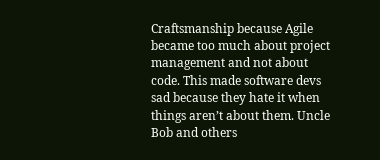Craftsmanship because Agile became too much about project management and not about code. This made software devs sad because they hate it when things aren’t about them. Uncle Bob and others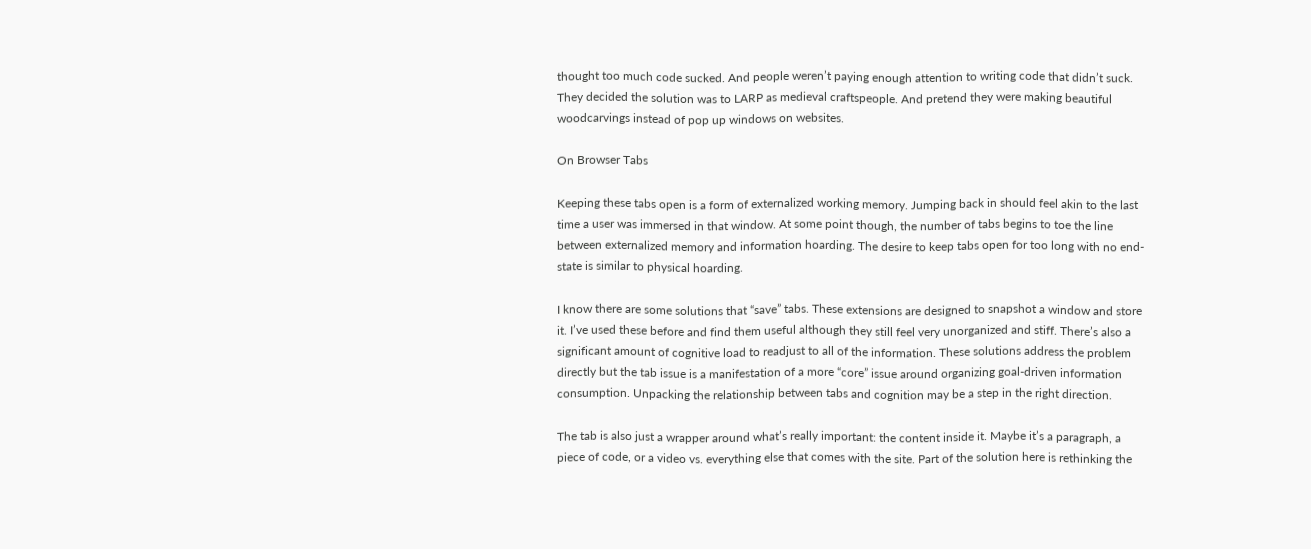thought too much code sucked. And people weren’t paying enough attention to writing code that didn’t suck. They decided the solution was to LARP as medieval craftspeople. And pretend they were making beautiful woodcarvings instead of pop up windows on websites.

On Browser Tabs

Keeping these tabs open is a form of externalized working memory. Jumping back in should feel akin to the last time a user was immersed in that window. At some point though, the number of tabs begins to toe the line between externalized memory and information hoarding. The desire to keep tabs open for too long with no end-state is similar to physical hoarding.

I know there are some solutions that “save” tabs. These extensions are designed to snapshot a window and store it. I’ve used these before and find them useful although they still feel very unorganized and stiff. There’s also a significant amount of cognitive load to readjust to all of the information. These solutions address the problem directly but the tab issue is a manifestation of a more “core” issue around organizing goal-driven information consumption. Unpacking the relationship between tabs and cognition may be a step in the right direction.

The tab is also just a wrapper around what’s really important: the content inside it. Maybe it’s a paragraph, a piece of code, or a video vs. everything else that comes with the site. Part of the solution here is rethinking the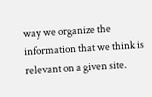way we organize the information that we think is relevant on a given site.